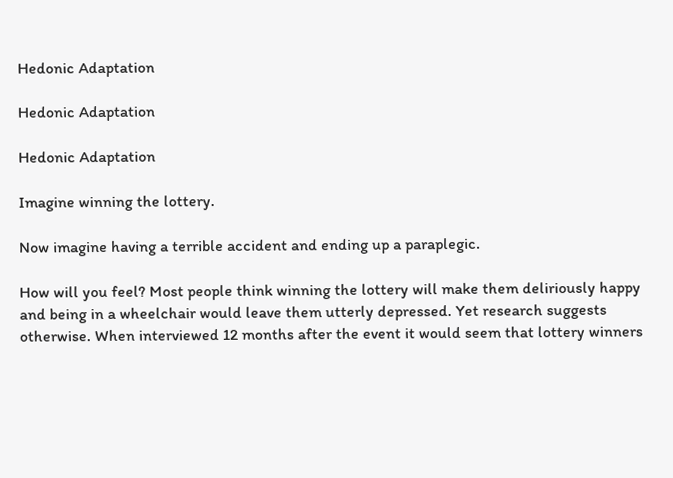Hedonic Adaptation

Hedonic Adaptation

Hedonic Adaptation

Imagine winning the lottery.

Now imagine having a terrible accident and ending up a paraplegic.

How will you feel? Most people think winning the lottery will make them deliriously happy and being in a wheelchair would leave them utterly depressed. Yet research suggests otherwise. When interviewed 12 months after the event it would seem that lottery winners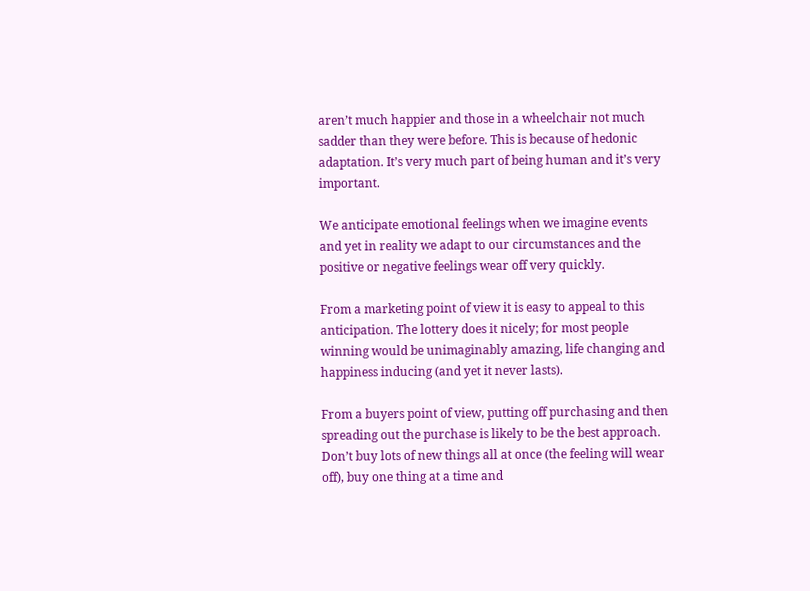aren’t much happier and those in a wheelchair not much sadder than they were before. This is because of hedonic adaptation. It’s very much part of being human and it’s very important.

We anticipate emotional feelings when we imagine events and yet in reality we adapt to our circumstances and the positive or negative feelings wear off very quickly.

From a marketing point of view it is easy to appeal to this anticipation. The lottery does it nicely; for most people winning would be unimaginably amazing, life changing and happiness inducing (and yet it never lasts).

From a buyers point of view, putting off purchasing and then spreading out the purchase is likely to be the best approach. Don’t buy lots of new things all at once (the feeling will wear off), buy one thing at a time and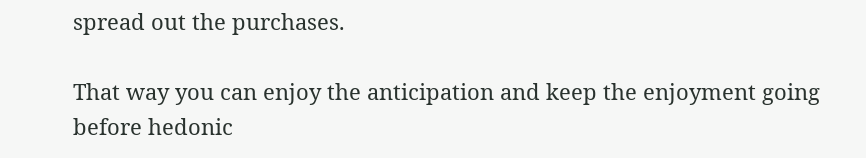spread out the purchases.

That way you can enjoy the anticipation and keep the enjoyment going before hedonic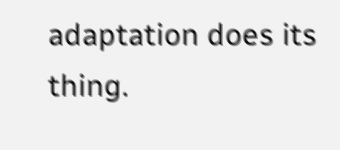adaptation does its thing.